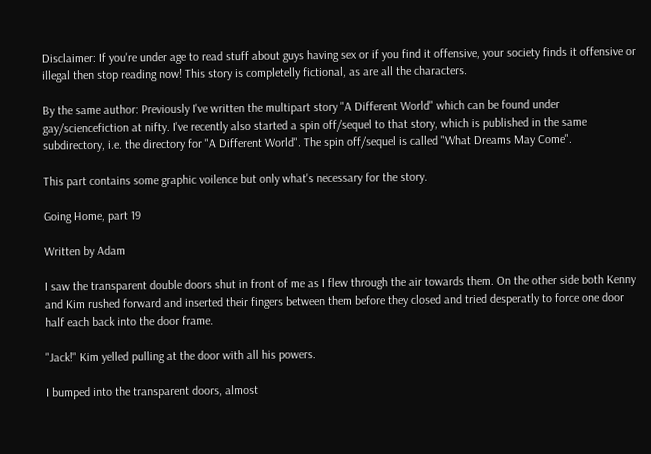Disclaimer: If you're under age to read stuff about guys having sex or if you find it offensive, your society finds it offensive or illegal then stop reading now! This story is completelly fictional, as are all the characters.

By the same author: Previously I've written the multipart story "A Different World" which can be found under gay/sciencefiction at nifty. I've recently also started a spin off/sequel to that story, which is published in the same subdirectory, i.e. the directory for "A Different World". The spin off/sequel is called "What Dreams May Come".

This part contains some graphic voilence but only what's necessary for the story.

Going Home, part 19

Written by Adam

I saw the transparent double doors shut in front of me as I flew through the air towards them. On the other side both Kenny and Kim rushed forward and inserted their fingers between them before they closed and tried desperatly to force one door half each back into the door frame.

"Jack!" Kim yelled pulling at the door with all his powers.

I bumped into the transparent doors, almost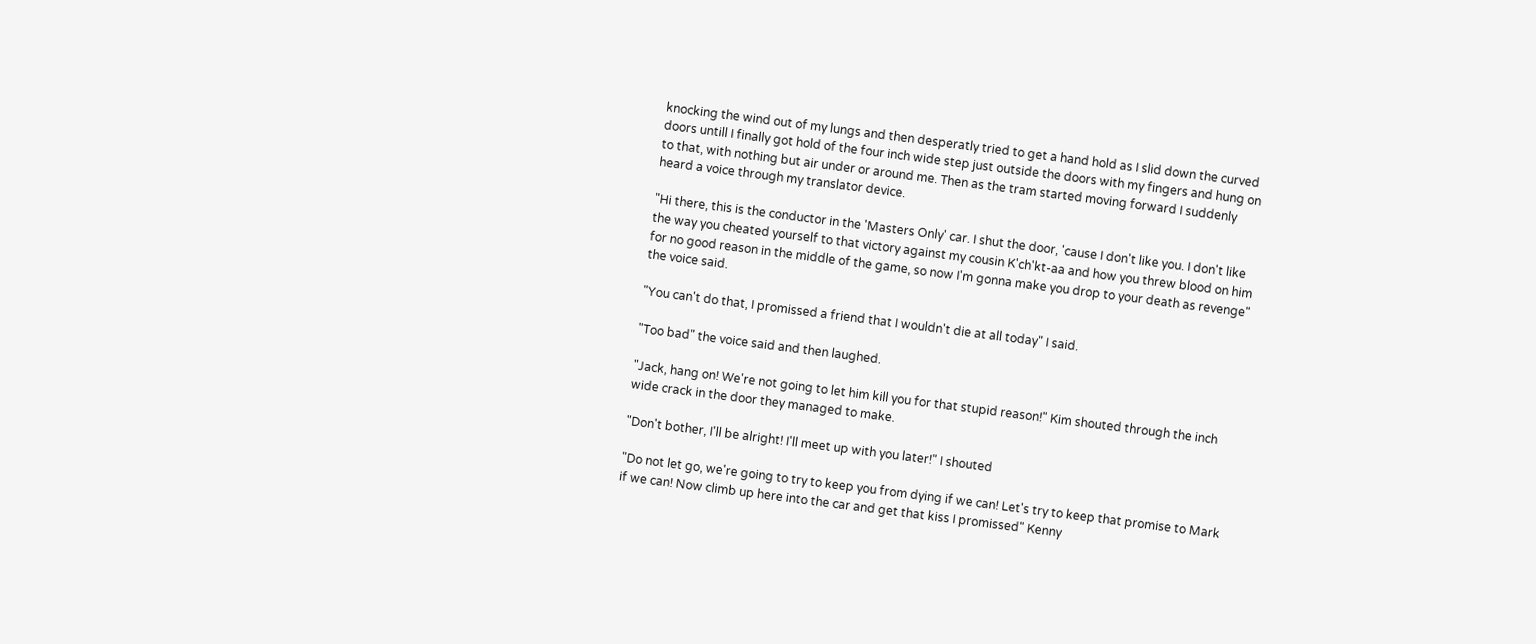knocking the wind out of my lungs and then desperatly tried to get a hand hold as I slid down the curved doors untill I finally got hold of the four inch wide step just outside the doors with my fingers and hung on to that, with nothing but air under or around me. Then as the tram started moving forward I suddenly heard a voice through my translator device.

"Hi there, this is the conductor in the 'Masters Only' car. I shut the door, 'cause I don't like you. I don't like the way you cheated yourself to that victory against my cousin K'ch'kt-aa and how you threw blood on him for no good reason in the middle of the game, so now I'm gonna make you drop to your death as revenge" the voice said.

"You can't do that, I promissed a friend that I wouldn't die at all today" I said.

"Too bad" the voice said and then laughed.

"Jack, hang on! We're not going to let him kill you for that stupid reason!" Kim shouted through the inch wide crack in the door they managed to make.

"Don't bother, I'll be alright! I'll meet up with you later!" I shouted

"Do not let go, we're going to try to keep you from dying if we can! Let's try to keep that promise to Mark if we can! Now climb up here into the car and get that kiss I promissed" Kenny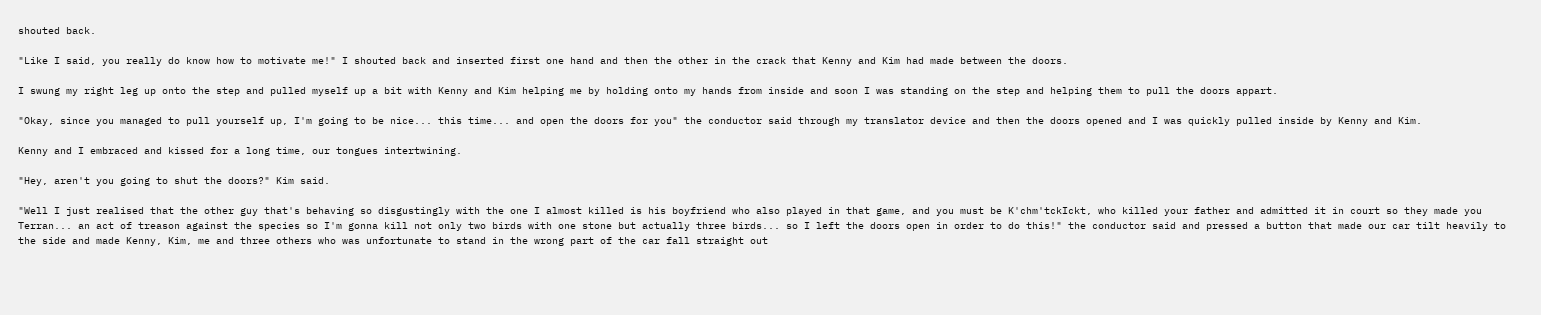shouted back.

"Like I said, you really do know how to motivate me!" I shouted back and inserted first one hand and then the other in the crack that Kenny and Kim had made between the doors.

I swung my right leg up onto the step and pulled myself up a bit with Kenny and Kim helping me by holding onto my hands from inside and soon I was standing on the step and helping them to pull the doors appart.

"Okay, since you managed to pull yourself up, I'm going to be nice... this time... and open the doors for you" the conductor said through my translator device and then the doors opened and I was quickly pulled inside by Kenny and Kim.

Kenny and I embraced and kissed for a long time, our tongues intertwining.

"Hey, aren't you going to shut the doors?" Kim said.

"Well I just realised that the other guy that's behaving so disgustingly with the one I almost killed is his boyfriend who also played in that game, and you must be K'chm'tckIckt, who killed your father and admitted it in court so they made you Terran... an act of treason against the species so I'm gonna kill not only two birds with one stone but actually three birds... so I left the doors open in order to do this!" the conductor said and pressed a button that made our car tilt heavily to the side and made Kenny, Kim, me and three others who was unfortunate to stand in the wrong part of the car fall straight out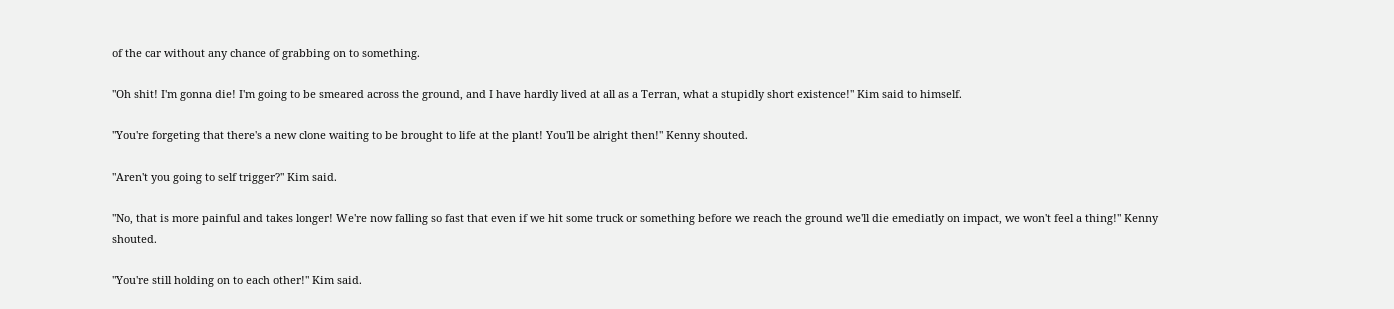of the car without any chance of grabbing on to something.

"Oh shit! I'm gonna die! I'm going to be smeared across the ground, and I have hardly lived at all as a Terran, what a stupidly short existence!" Kim said to himself.

"You're forgeting that there's a new clone waiting to be brought to life at the plant! You'll be alright then!" Kenny shouted.

"Aren't you going to self trigger?" Kim said.

"No, that is more painful and takes longer! We're now falling so fast that even if we hit some truck or something before we reach the ground we'll die emediatly on impact, we won't feel a thing!" Kenny shouted.

"You're still holding on to each other!" Kim said.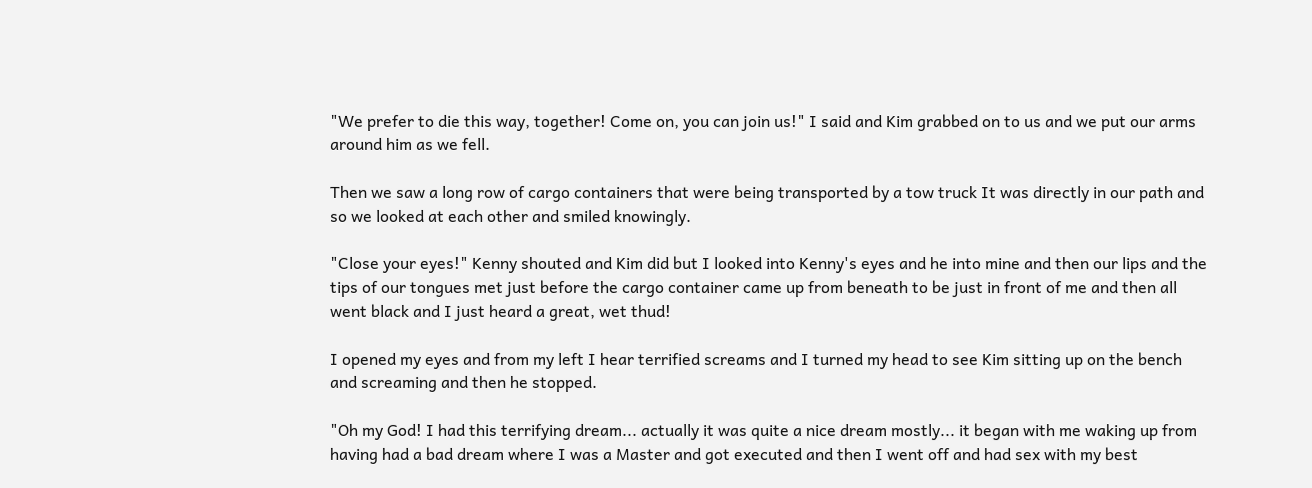"We prefer to die this way, together! Come on, you can join us!" I said and Kim grabbed on to us and we put our arms around him as we fell.

Then we saw a long row of cargo containers that were being transported by a tow truck It was directly in our path and so we looked at each other and smiled knowingly.

"Close your eyes!" Kenny shouted and Kim did but I looked into Kenny's eyes and he into mine and then our lips and the tips of our tongues met just before the cargo container came up from beneath to be just in front of me and then all went black and I just heard a great, wet thud!

I opened my eyes and from my left I hear terrified screams and I turned my head to see Kim sitting up on the bench and screaming and then he stopped.

"Oh my God! I had this terrifying dream... actually it was quite a nice dream mostly... it began with me waking up from having had a bad dream where I was a Master and got executed and then I went off and had sex with my best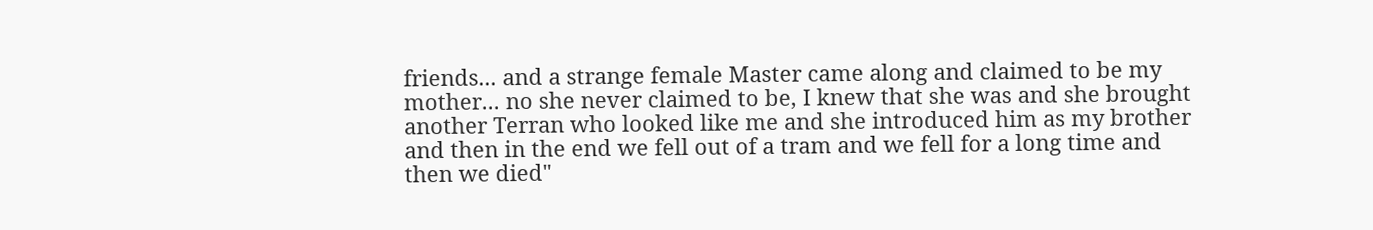friends... and a strange female Master came along and claimed to be my mother... no she never claimed to be, I knew that she was and she brought another Terran who looked like me and she introduced him as my brother and then in the end we fell out of a tram and we fell for a long time and then we died"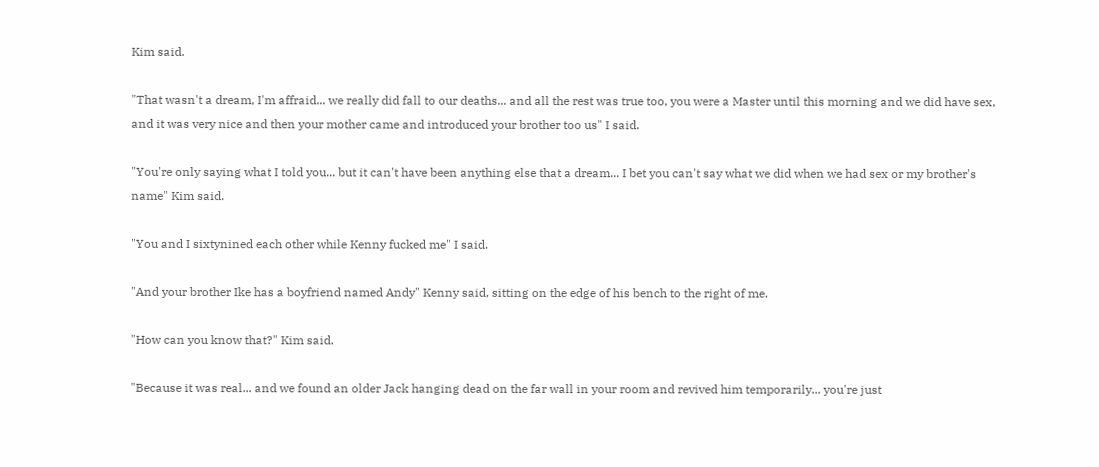Kim said.

"That wasn't a dream, I'm affraid... we really did fall to our deaths... and all the rest was true too, you were a Master until this morning and we did have sex, and it was very nice and then your mother came and introduced your brother too us" I said.

"You're only saying what I told you... but it can't have been anything else that a dream... I bet you can't say what we did when we had sex or my brother's name" Kim said.

"You and I sixtynined each other while Kenny fucked me" I said.

"And your brother Ike has a boyfriend named Andy" Kenny said, sitting on the edge of his bench to the right of me.

"How can you know that?" Kim said.

"Because it was real... and we found an older Jack hanging dead on the far wall in your room and revived him temporarily... you're just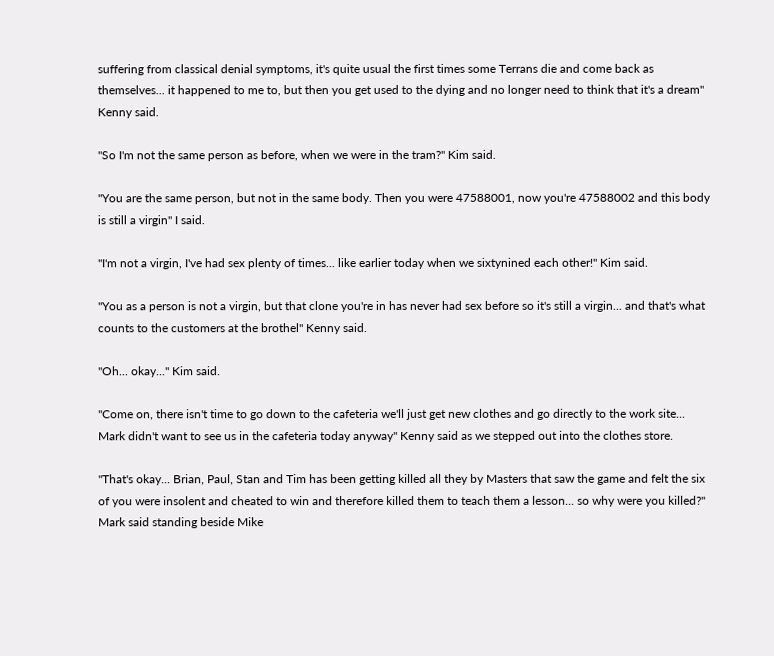suffering from classical denial symptoms, it's quite usual the first times some Terrans die and come back as themselves... it happened to me to, but then you get used to the dying and no longer need to think that it's a dream" Kenny said.

"So I'm not the same person as before, when we were in the tram?" Kim said.

"You are the same person, but not in the same body. Then you were 47588001, now you're 47588002 and this body is still a virgin" I said.

"I'm not a virgin, I've had sex plenty of times... like earlier today when we sixtynined each other!" Kim said.

"You as a person is not a virgin, but that clone you're in has never had sex before so it's still a virgin... and that's what counts to the customers at the brothel" Kenny said.

"Oh... okay..." Kim said.

"Come on, there isn't time to go down to the cafeteria we'll just get new clothes and go directly to the work site... Mark didn't want to see us in the cafeteria today anyway" Kenny said as we stepped out into the clothes store.

"That's okay... Brian, Paul, Stan and Tim has been getting killed all they by Masters that saw the game and felt the six of you were insolent and cheated to win and therefore killed them to teach them a lesson... so why were you killed?" Mark said standing beside Mike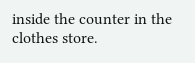inside the counter in the clothes store.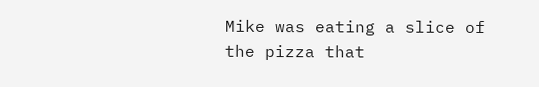Mike was eating a slice of the pizza that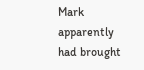Mark apparently had brought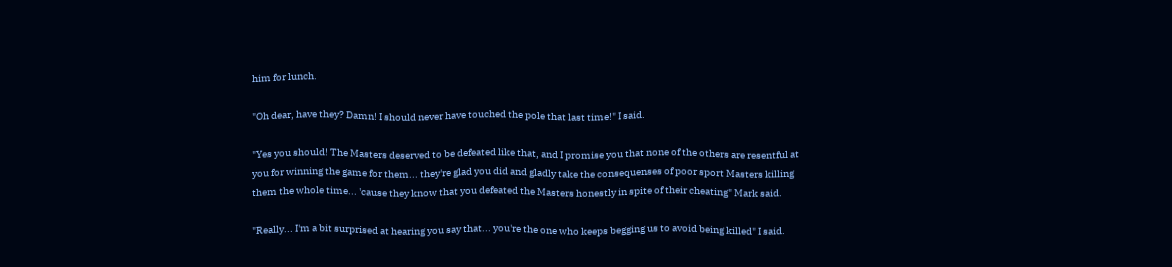him for lunch.

"Oh dear, have they? Damn! I should never have touched the pole that last time!" I said.

"Yes you should! The Masters deserved to be defeated like that, and I promise you that none of the others are resentful at you for winning the game for them... they're glad you did and gladly take the consequenses of poor sport Masters killing them the whole time... 'cause they know that you defeated the Masters honestly in spite of their cheating" Mark said.

"Really... I'm a bit surprised at hearing you say that... you're the one who keeps begging us to avoid being killed" I said.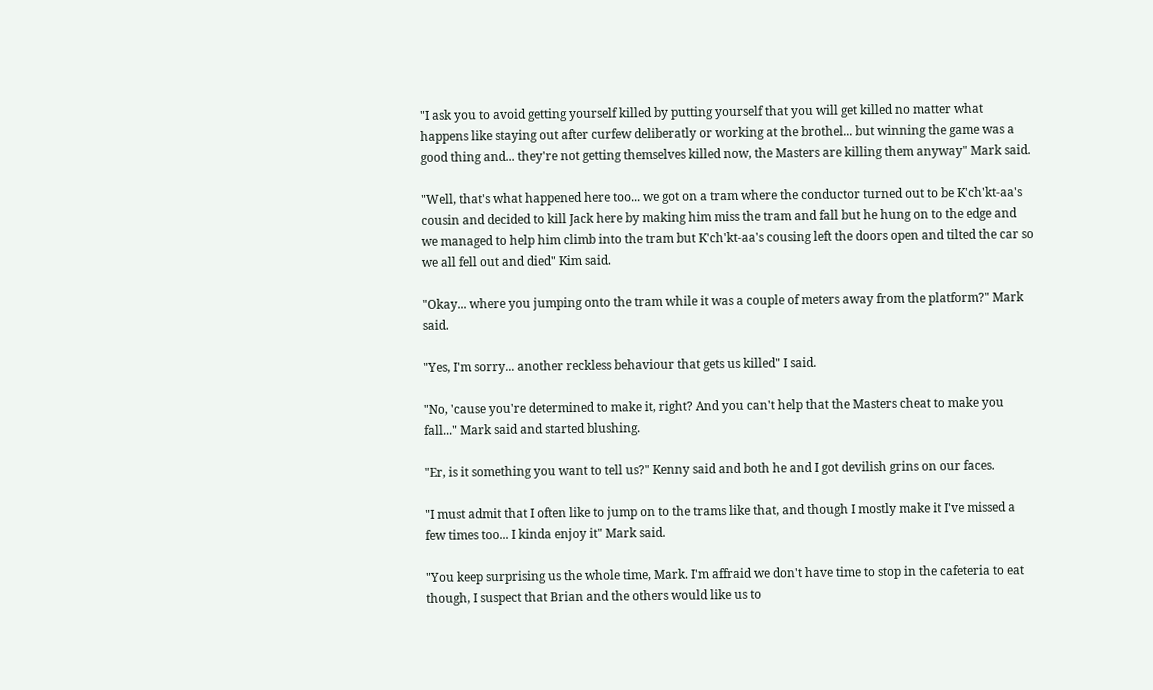"I ask you to avoid getting yourself killed by putting yourself that you will get killed no matter what happens like staying out after curfew deliberatly or working at the brothel... but winning the game was a good thing and... they're not getting themselves killed now, the Masters are killing them anyway" Mark said.

"Well, that's what happened here too... we got on a tram where the conductor turned out to be K'ch'kt-aa's cousin and decided to kill Jack here by making him miss the tram and fall but he hung on to the edge and we managed to help him climb into the tram but K'ch'kt-aa's cousing left the doors open and tilted the car so we all fell out and died" Kim said.

"Okay... where you jumping onto the tram while it was a couple of meters away from the platform?" Mark said.

"Yes, I'm sorry... another reckless behaviour that gets us killed" I said.

"No, 'cause you're determined to make it, right? And you can't help that the Masters cheat to make you fall..." Mark said and started blushing.

"Er, is it something you want to tell us?" Kenny said and both he and I got devilish grins on our faces.

"I must admit that I often like to jump on to the trams like that, and though I mostly make it I've missed a few times too... I kinda enjoy it" Mark said.

"You keep surprising us the whole time, Mark. I'm affraid we don't have time to stop in the cafeteria to eat though, I suspect that Brian and the others would like us to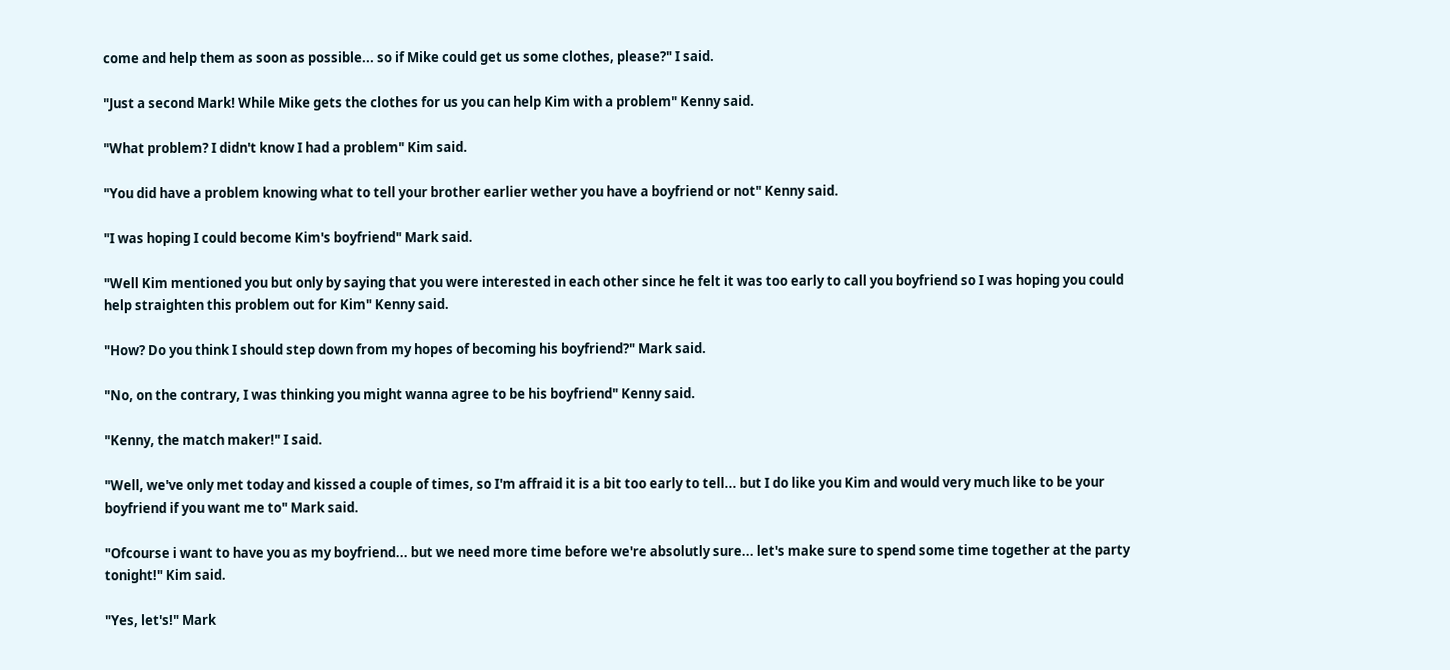come and help them as soon as possible... so if Mike could get us some clothes, please?" I said.

"Just a second Mark! While Mike gets the clothes for us you can help Kim with a problem" Kenny said.

"What problem? I didn't know I had a problem" Kim said.

"You did have a problem knowing what to tell your brother earlier wether you have a boyfriend or not" Kenny said.

"I was hoping I could become Kim's boyfriend" Mark said.

"Well Kim mentioned you but only by saying that you were interested in each other since he felt it was too early to call you boyfriend so I was hoping you could help straighten this problem out for Kim" Kenny said.

"How? Do you think I should step down from my hopes of becoming his boyfriend?" Mark said.

"No, on the contrary, I was thinking you might wanna agree to be his boyfriend" Kenny said.

"Kenny, the match maker!" I said.

"Well, we've only met today and kissed a couple of times, so I'm affraid it is a bit too early to tell... but I do like you Kim and would very much like to be your boyfriend if you want me to" Mark said.

"Ofcourse i want to have you as my boyfriend... but we need more time before we're absolutly sure... let's make sure to spend some time together at the party tonight!" Kim said.

"Yes, let's!" Mark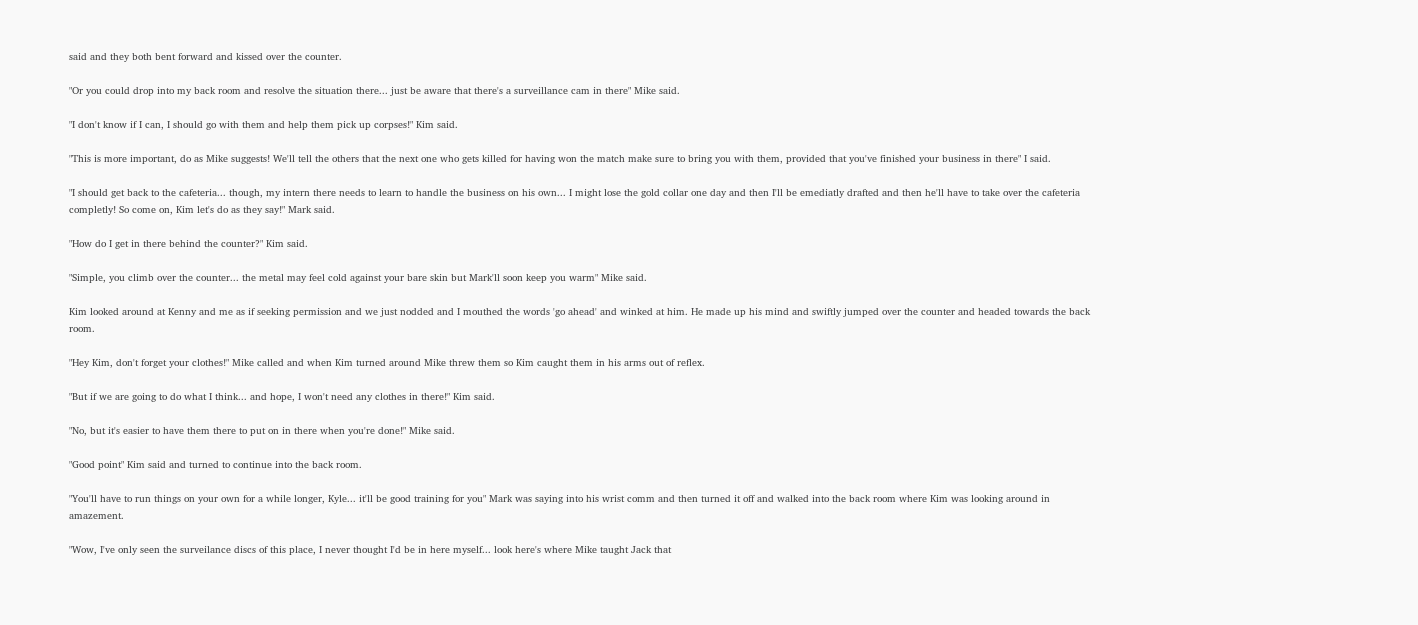said and they both bent forward and kissed over the counter.

"Or you could drop into my back room and resolve the situation there... just be aware that there's a surveillance cam in there" Mike said.

"I don't know if I can, I should go with them and help them pick up corpses!" Kim said.

"This is more important, do as Mike suggests! We'll tell the others that the next one who gets killed for having won the match make sure to bring you with them, provided that you've finished your business in there" I said.

"I should get back to the cafeteria... though, my intern there needs to learn to handle the business on his own... I might lose the gold collar one day and then I'll be emediatly drafted and then he'll have to take over the cafeteria completly! So come on, Kim let's do as they say!" Mark said.

"How do I get in there behind the counter?" Kim said.

"Simple, you climb over the counter... the metal may feel cold against your bare skin but Mark'll soon keep you warm" Mike said.

Kim looked around at Kenny and me as if seeking permission and we just nodded and I mouthed the words 'go ahead' and winked at him. He made up his mind and swiftly jumped over the counter and headed towards the back room.

"Hey Kim, don't forget your clothes!" Mike called and when Kim turned around Mike threw them so Kim caught them in his arms out of reflex.

"But if we are going to do what I think... and hope, I won't need any clothes in there!" Kim said.

"No, but it's easier to have them there to put on in there when you're done!" Mike said.

"Good point" Kim said and turned to continue into the back room.

"You'll have to run things on your own for a while longer, Kyle... it'll be good training for you" Mark was saying into his wrist comm and then turned it off and walked into the back room where Kim was looking around in amazement.

"Wow, I've only seen the surveilance discs of this place, I never thought I'd be in here myself... look here's where Mike taught Jack that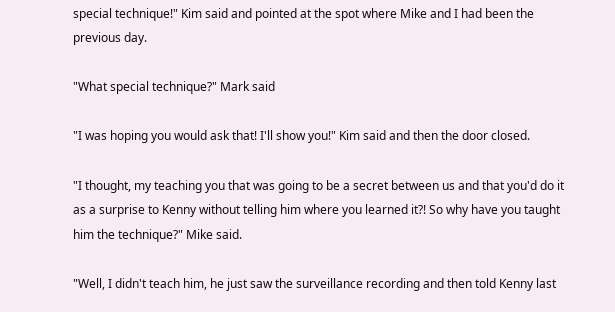special technique!" Kim said and pointed at the spot where Mike and I had been the previous day.

"What special technique?" Mark said

"I was hoping you would ask that! I'll show you!" Kim said and then the door closed.

"I thought, my teaching you that was going to be a secret between us and that you'd do it as a surprise to Kenny without telling him where you learned it?! So why have you taught him the technique?" Mike said.

"Well, I didn't teach him, he just saw the surveillance recording and then told Kenny last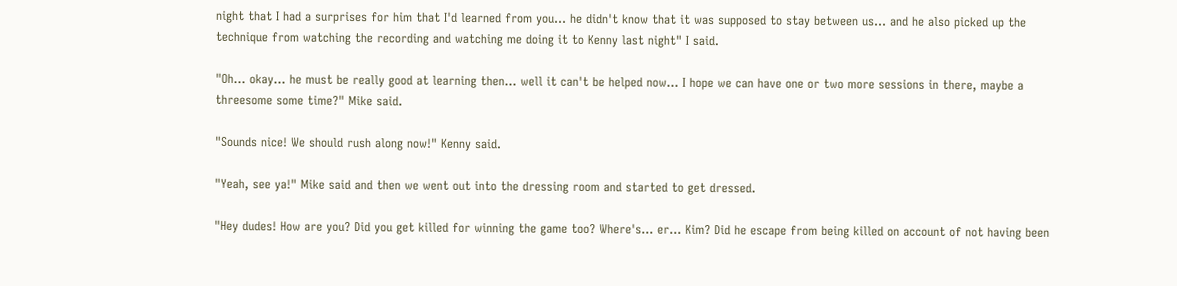night that I had a surprises for him that I'd learned from you... he didn't know that it was supposed to stay between us... and he also picked up the technique from watching the recording and watching me doing it to Kenny last night" I said.

"Oh... okay... he must be really good at learning then... well it can't be helped now... I hope we can have one or two more sessions in there, maybe a threesome some time?" Mike said.

"Sounds nice! We should rush along now!" Kenny said.

"Yeah, see ya!" Mike said and then we went out into the dressing room and started to get dressed.

"Hey dudes! How are you? Did you get killed for winning the game too? Where's... er... Kim? Did he escape from being killed on account of not having been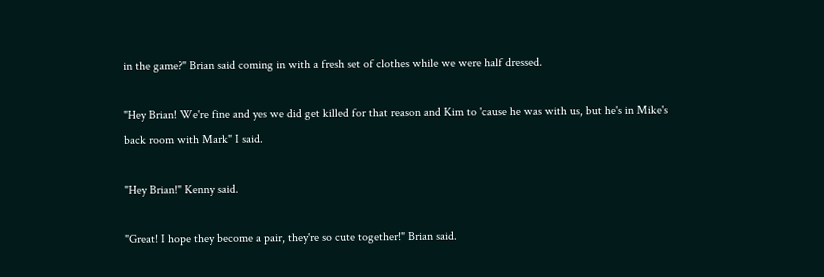in the game?" Brian said coming in with a fresh set of clothes while we were half dressed.

"Hey Brian! We're fine and yes we did get killed for that reason and Kim to 'cause he was with us, but he's in Mike's back room with Mark" I said.

"Hey Brian!" Kenny said.

"Great! I hope they become a pair, they're so cute together!" Brian said.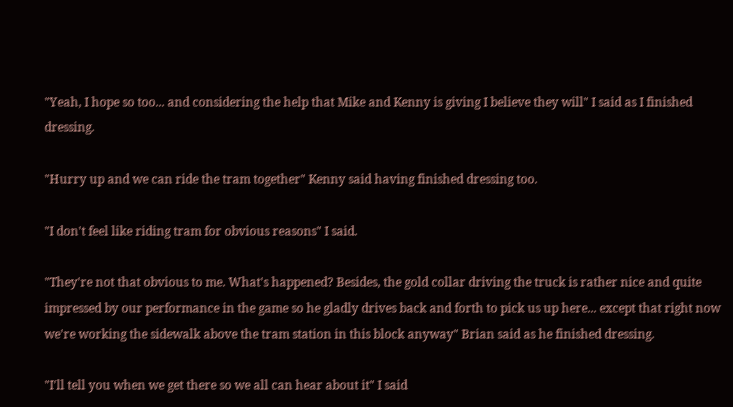"Yeah, I hope so too... and considering the help that Mike and Kenny is giving I believe they will" I said as I finished dressing.

"Hurry up and we can ride the tram together" Kenny said having finished dressing too.

"I don't feel like riding tram for obvious reasons" I said.

"They're not that obvious to me. What's happened? Besides, the gold collar driving the truck is rather nice and quite impressed by our performance in the game so he gladly drives back and forth to pick us up here... except that right now we're working the sidewalk above the tram station in this block anyway" Brian said as he finished dressing.

"I'll tell you when we get there so we all can hear about it" I said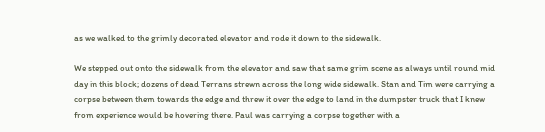as we walked to the grimly decorated elevator and rode it down to the sidewalk.

We stepped out onto the sidewalk from the elevator and saw that same grim scene as always until round mid day in this block; dozens of dead Terrans strewn across the long wide sidewalk. Stan and Tim were carrying a corpse between them towards the edge and threw it over the edge to land in the dumpster truck that I knew from experience would be hovering there. Paul was carrying a corpse together with a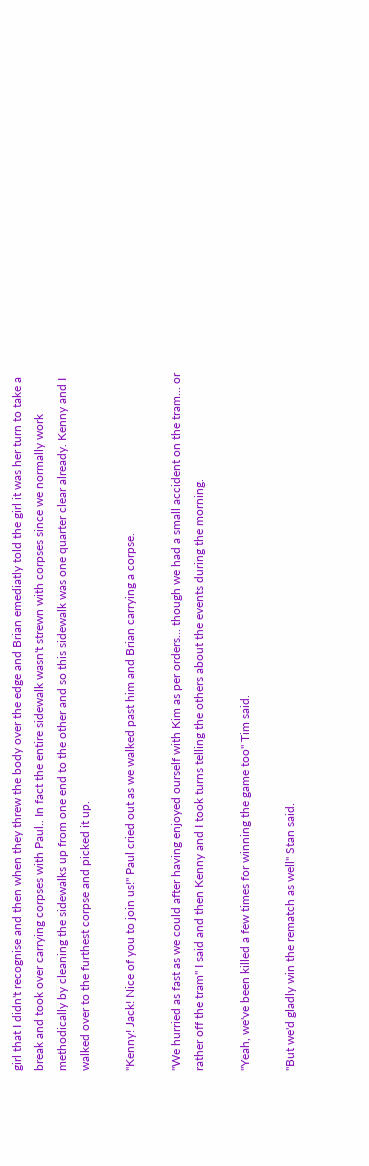girl that I didn't recognise and then when they threw the body over the edge and Brian emediatly told the girl it was her turn to take a break and took over carrying corpses with Paul.. In fact the entire sidewalk wasn't strewn with corpses since we normally work methodically by cleaning the sidewalks up from one end to the other and so this sidewalk was one quarter clear already. Kenny and I walked over to the furthest corpse and picked it up.

"Kenny! Jack! Nice of you to join us!" Paul cried out as we walked past him and Brian carrying a corpse.

"We hurried as fast as we could after having enjoyed ourself with Kim as per orders... though we had a small accident on the tram... or rather off the tram" I said and then Kenny and I took turns telling the others about the events during the morning.

"Yeah, we've been killed a few times for winning the game too" Tim said.

"But we'd gladly win the rematch as well" Stan said.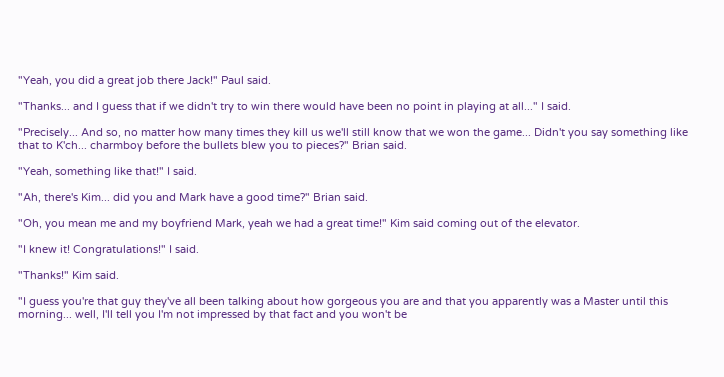"Yeah, you did a great job there Jack!" Paul said.

"Thanks... and I guess that if we didn't try to win there would have been no point in playing at all..." I said.

"Precisely... And so, no matter how many times they kill us we'll still know that we won the game... Didn't you say something like that to K'ch... charmboy before the bullets blew you to pieces?" Brian said.

"Yeah, something like that!" I said.

"Ah, there's Kim... did you and Mark have a good time?" Brian said.

"Oh, you mean me and my boyfriend Mark, yeah we had a great time!" Kim said coming out of the elevator.

"I knew it! Congratulations!" I said.

"Thanks!" Kim said.

"I guess you're that guy they've all been talking about how gorgeous you are and that you apparently was a Master until this morning... well, I'll tell you I'm not impressed by that fact and you won't be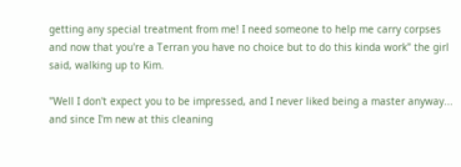getting any special treatment from me! I need someone to help me carry corpses and now that you're a Terran you have no choice but to do this kinda work" the girl said, walking up to Kim.

"Well I don't expect you to be impressed, and I never liked being a master anyway... and since I'm new at this cleaning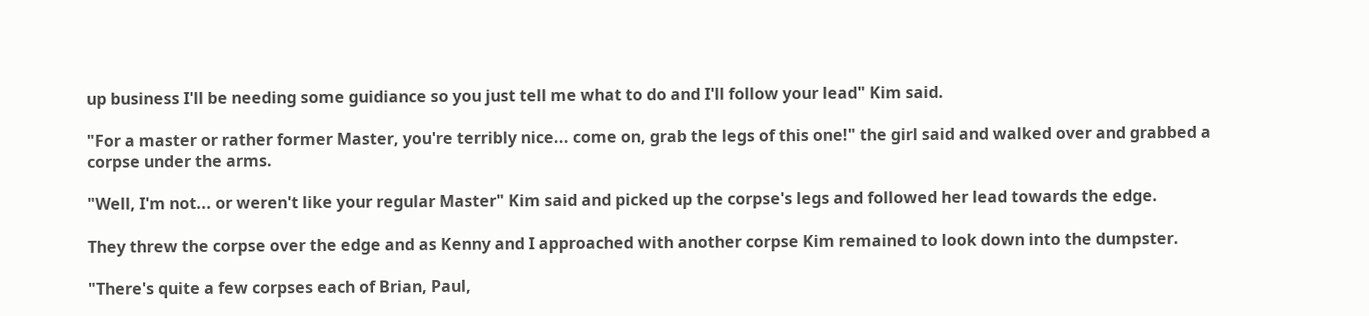up business I'll be needing some guidiance so you just tell me what to do and I'll follow your lead" Kim said.

"For a master or rather former Master, you're terribly nice... come on, grab the legs of this one!" the girl said and walked over and grabbed a corpse under the arms.

"Well, I'm not... or weren't like your regular Master" Kim said and picked up the corpse's legs and followed her lead towards the edge.

They threw the corpse over the edge and as Kenny and I approached with another corpse Kim remained to look down into the dumpster.

"There's quite a few corpses each of Brian, Paul,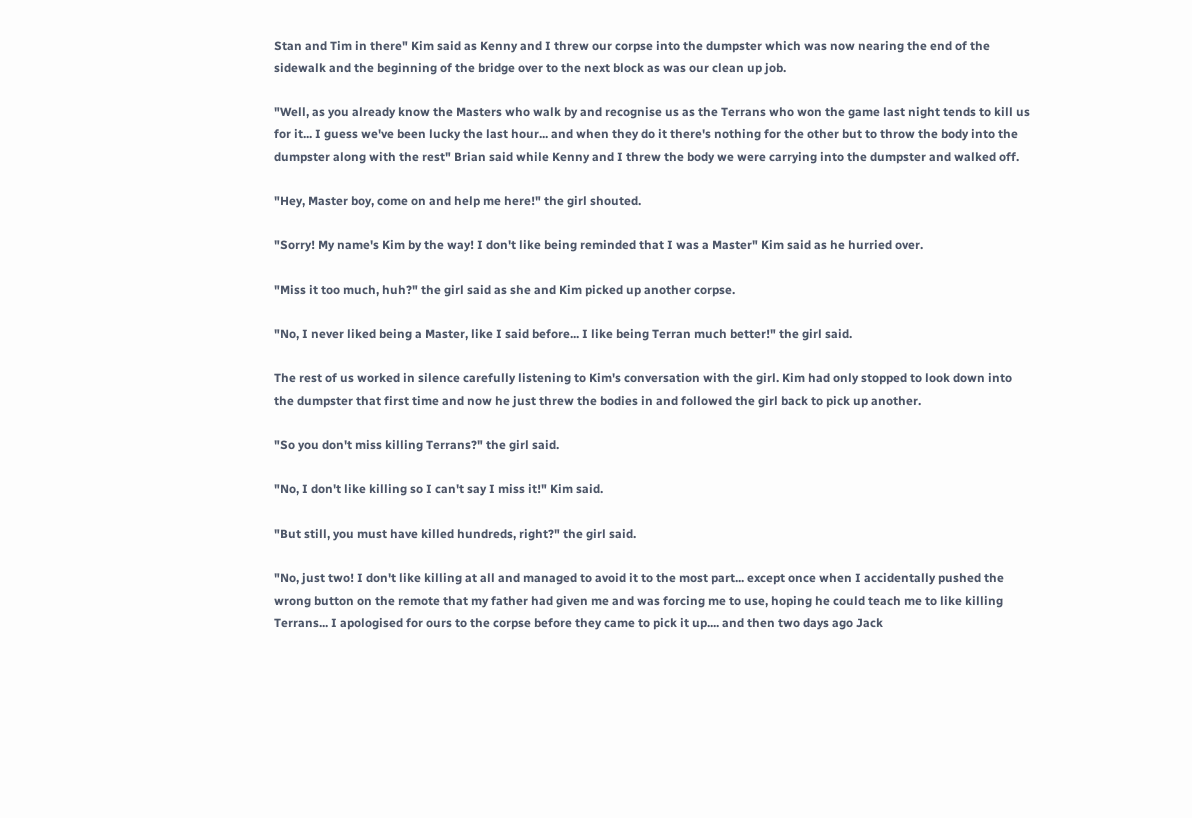Stan and Tim in there" Kim said as Kenny and I threw our corpse into the dumpster which was now nearing the end of the sidewalk and the beginning of the bridge over to the next block as was our clean up job.

"Well, as you already know the Masters who walk by and recognise us as the Terrans who won the game last night tends to kill us for it... I guess we've been lucky the last hour... and when they do it there's nothing for the other but to throw the body into the dumpster along with the rest" Brian said while Kenny and I threw the body we were carrying into the dumpster and walked off.

"Hey, Master boy, come on and help me here!" the girl shouted.

"Sorry! My name's Kim by the way! I don't like being reminded that I was a Master" Kim said as he hurried over.

"Miss it too much, huh?" the girl said as she and Kim picked up another corpse.

"No, I never liked being a Master, like I said before... I like being Terran much better!" the girl said.

The rest of us worked in silence carefully listening to Kim's conversation with the girl. Kim had only stopped to look down into the dumpster that first time and now he just threw the bodies in and followed the girl back to pick up another.

"So you don't miss killing Terrans?" the girl said.

"No, I don't like killing so I can't say I miss it!" Kim said.

"But still, you must have killed hundreds, right?" the girl said.

"No, just two! I don't like killing at all and managed to avoid it to the most part... except once when I accidentally pushed the wrong button on the remote that my father had given me and was forcing me to use, hoping he could teach me to like killing Terrans... I apologised for ours to the corpse before they came to pick it up.... and then two days ago Jack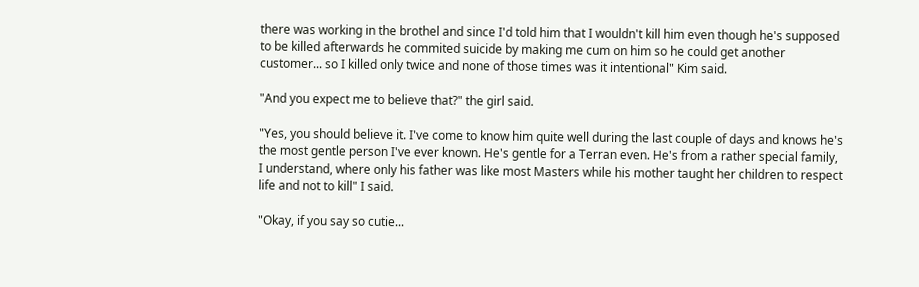there was working in the brothel and since I'd told him that I wouldn't kill him even though he's supposed to be killed afterwards he commited suicide by making me cum on him so he could get another customer... so I killed only twice and none of those times was it intentional" Kim said.

"And you expect me to believe that?" the girl said.

"Yes, you should believe it. I've come to know him quite well during the last couple of days and knows he's the most gentle person I've ever known. He's gentle for a Terran even. He's from a rather special family, I understand, where only his father was like most Masters while his mother taught her children to respect life and not to kill" I said.

"Okay, if you say so cutie...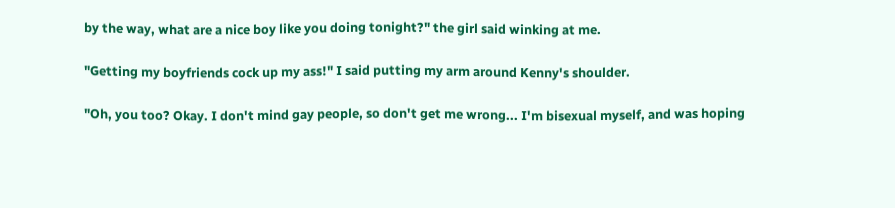by the way, what are a nice boy like you doing tonight?" the girl said winking at me.

"Getting my boyfriends cock up my ass!" I said putting my arm around Kenny's shoulder.

"Oh, you too? Okay. I don't mind gay people, so don't get me wrong... I'm bisexual myself, and was hoping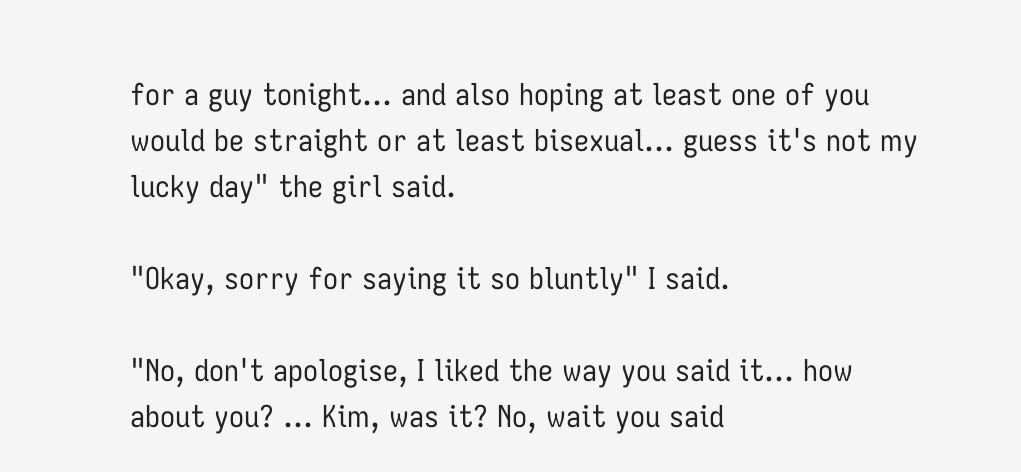for a guy tonight... and also hoping at least one of you would be straight or at least bisexual... guess it's not my lucky day" the girl said.

"Okay, sorry for saying it so bluntly" I said.

"No, don't apologise, I liked the way you said it... how about you? ... Kim, was it? No, wait you said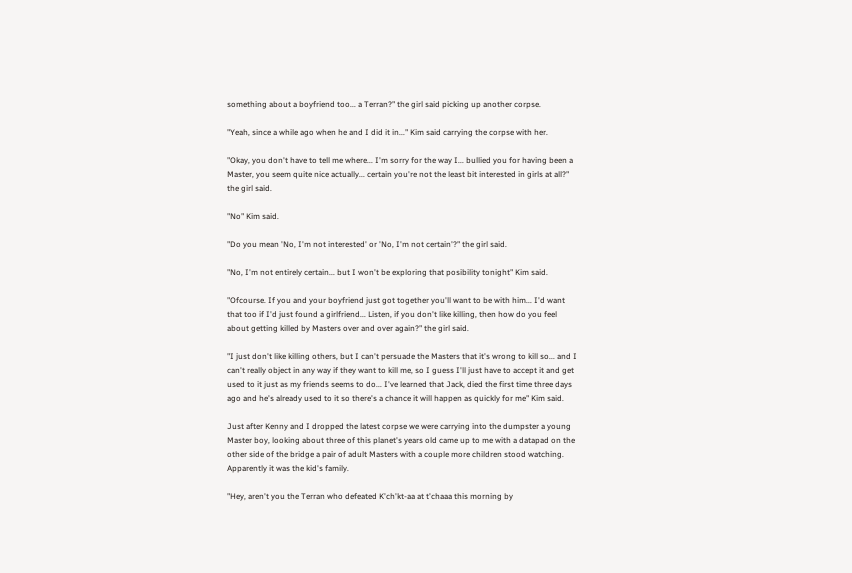something about a boyfriend too... a Terran?" the girl said picking up another corpse.

"Yeah, since a while ago when he and I did it in..." Kim said carrying the corpse with her.

"Okay, you don't have to tell me where... I'm sorry for the way I... bullied you for having been a Master, you seem quite nice actually... certain you're not the least bit interested in girls at all?" the girl said.

"No" Kim said.

"Do you mean 'No, I'm not interested' or 'No, I'm not certain'?" the girl said.

"No, I'm not entirely certain... but I won't be exploring that posibility tonight" Kim said.

"Ofcourse. If you and your boyfriend just got together you'll want to be with him... I'd want that too if I'd just found a girlfriend... Listen, if you don't like killing, then how do you feel about getting killed by Masters over and over again?" the girl said.

"I just don't like killing others, but I can't persuade the Masters that it's wrong to kill so... and I can't really object in any way if they want to kill me, so I guess I'll just have to accept it and get used to it just as my friends seems to do... I've learned that Jack, died the first time three days ago and he's already used to it so there's a chance it will happen as quickly for me" Kim said.

Just after Kenny and I dropped the latest corpse we were carrying into the dumpster a young Master boy, looking about three of this planet's years old came up to me with a datapad on the other side of the bridge a pair of adult Masters with a couple more children stood watching. Apparently it was the kid's family.

"Hey, aren't you the Terran who defeated K'ch'kt-aa at t'chaaa this morning by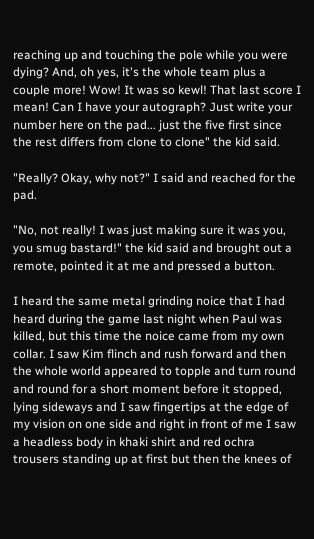reaching up and touching the pole while you were dying? And, oh yes, it's the whole team plus a couple more! Wow! It was so kewl! That last score I mean! Can I have your autograph? Just write your number here on the pad... just the five first since the rest differs from clone to clone" the kid said.

"Really? Okay, why not?" I said and reached for the pad.

"No, not really! I was just making sure it was you, you smug bastard!" the kid said and brought out a remote, pointed it at me and pressed a button.

I heard the same metal grinding noice that I had heard during the game last night when Paul was killed, but this time the noice came from my own collar. I saw Kim flinch and rush forward and then the whole world appeared to topple and turn round and round for a short moment before it stopped, lying sideways and I saw fingertips at the edge of my vision on one side and right in front of me I saw a headless body in khaki shirt and red ochra trousers standing up at first but then the knees of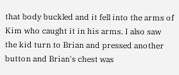that body buckled and it fell into the arms of Kim who caught it in his arms. I also saw the kid turn to Brian and pressed another button and Brian's chest was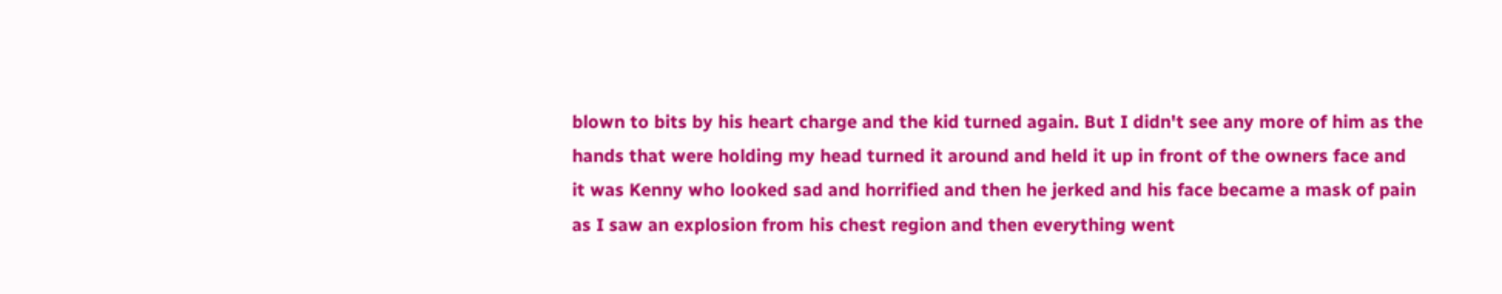blown to bits by his heart charge and the kid turned again. But I didn't see any more of him as the hands that were holding my head turned it around and held it up in front of the owners face and it was Kenny who looked sad and horrified and then he jerked and his face became a mask of pain as I saw an explosion from his chest region and then everything went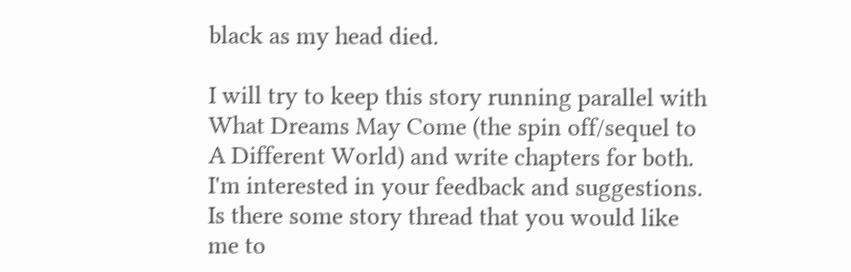black as my head died.

I will try to keep this story running parallel with What Dreams May Come (the spin off/sequel to A Different World) and write chapters for both. I'm interested in your feedback and suggestions. Is there some story thread that you would like me to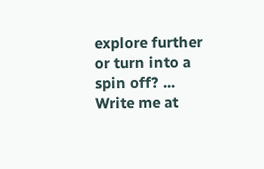explore further or turn into a spin off? ... Write me at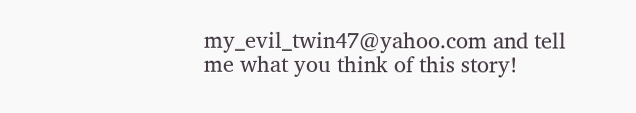my_evil_twin47@yahoo.com and tell me what you think of this story!